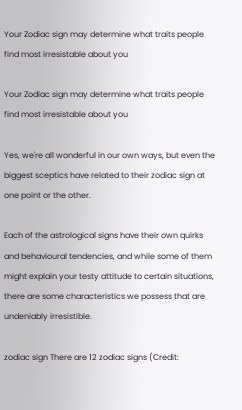Your Zodiac sign may determine what traits people find most irresistable about you

Your Zodiac sign may determine what traits people find most irresistable about you

Yes, we're all wonderful in our own ways, but even the biggest sceptics have related to their zodiac sign at one point or the other.

Each of the astrological signs have their own quirks and behavioural tendencies, and while some of them might explain your testy attitude to certain situations, there are some characteristics we possess that are undeniably irresistible.

zodiac sign There are 12 zodiac signs (Credit: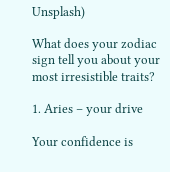Unsplash)

What does your zodiac sign tell you about your most irresistible traits?

1. Aries – your drive

Your confidence is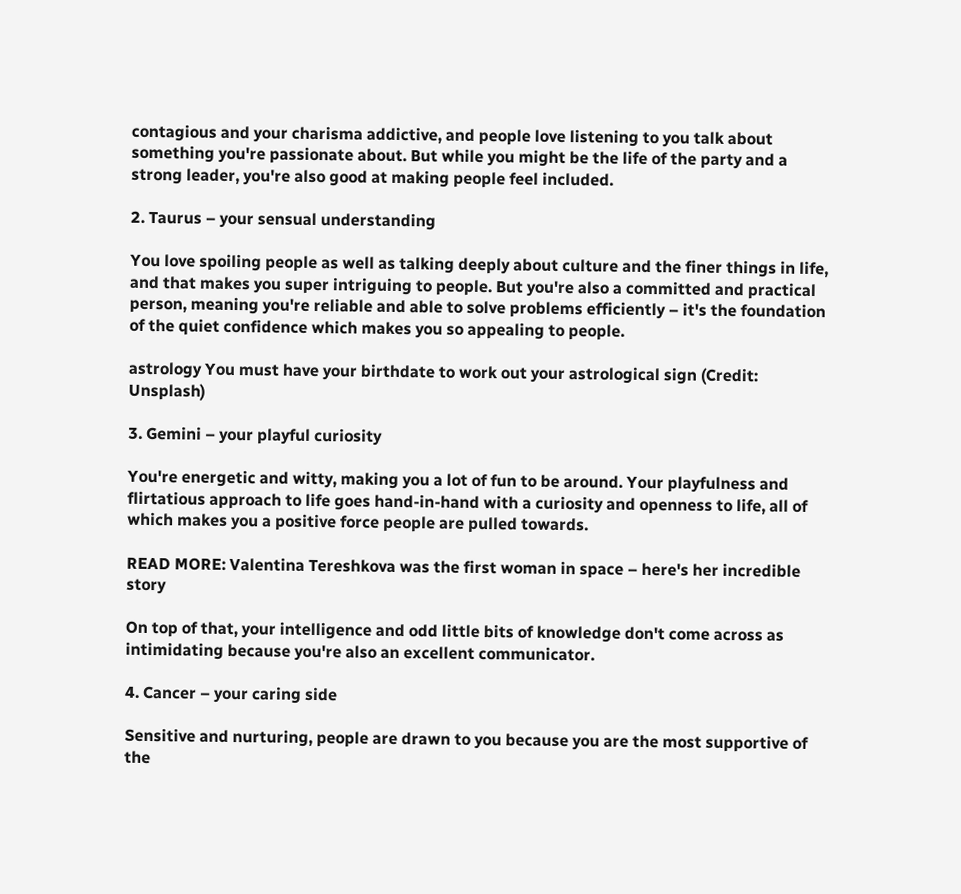contagious and your charisma addictive, and people love listening to you talk about something you're passionate about. But while you might be the life of the party and a strong leader, you're also good at making people feel included.

2. Taurus – your sensual understanding

You love spoiling people as well as talking deeply about culture and the finer things in life, and that makes you super intriguing to people. But you're also a committed and practical person, meaning you're reliable and able to solve problems efficiently – it's the foundation of the quiet confidence which makes you so appealing to people.

astrology You must have your birthdate to work out your astrological sign (Credit: Unsplash)

3. Gemini – your playful curiosity

You're energetic and witty, making you a lot of fun to be around. Your playfulness and flirtatious approach to life goes hand-in-hand with a curiosity and openness to life, all of which makes you a positive force people are pulled towards.

READ MORE: Valentina Tereshkova was the first woman in space – here's her incredible story

On top of that, your intelligence and odd little bits of knowledge don't come across as intimidating because you're also an excellent communicator.

4. Cancer – your caring side

Sensitive and nurturing, people are drawn to you because you are the most supportive of the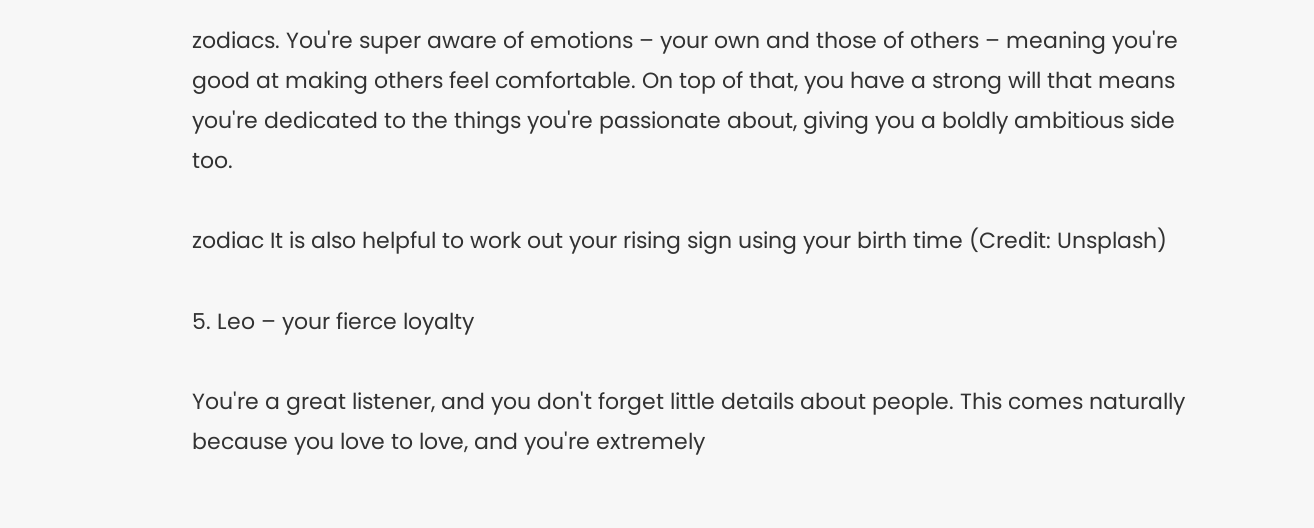zodiacs. You're super aware of emotions – your own and those of others – meaning you're good at making others feel comfortable. On top of that, you have a strong will that means you're dedicated to the things you're passionate about, giving you a boldly ambitious side too.

zodiac It is also helpful to work out your rising sign using your birth time (Credit: Unsplash)

5. Leo – your fierce loyalty

You're a great listener, and you don't forget little details about people. This comes naturally because you love to love, and you're extremely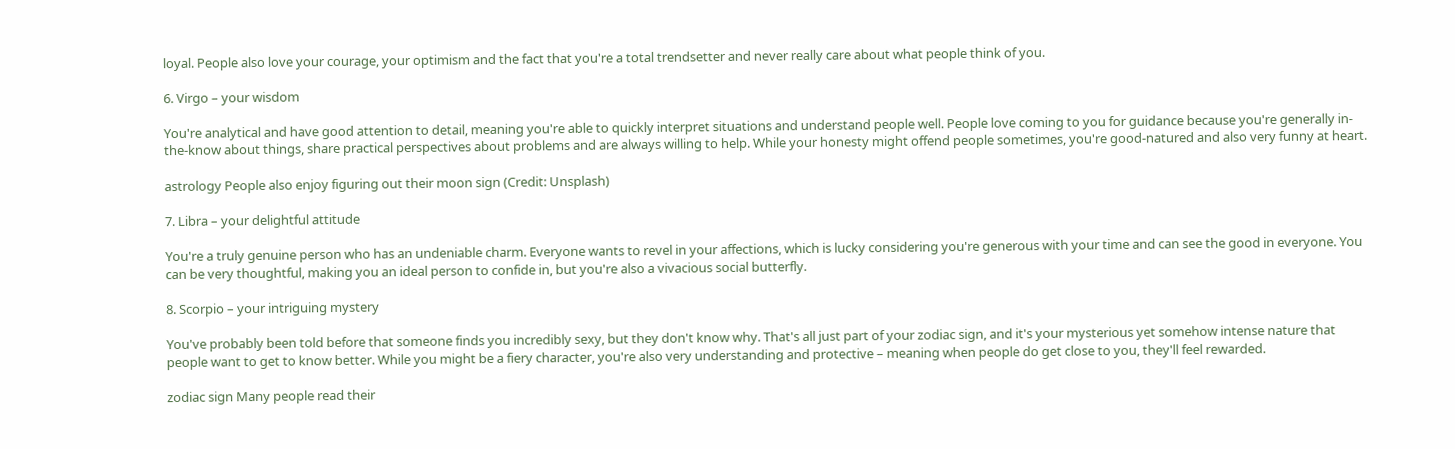loyal. People also love your courage, your optimism and the fact that you're a total trendsetter and never really care about what people think of you.

6. Virgo – your wisdom

You're analytical and have good attention to detail, meaning you're able to quickly interpret situations and understand people well. People love coming to you for guidance because you're generally in-the-know about things, share practical perspectives about problems and are always willing to help. While your honesty might offend people sometimes, you're good-natured and also very funny at heart.

astrology People also enjoy figuring out their moon sign (Credit: Unsplash)

7. Libra – your delightful attitude

You're a truly genuine person who has an undeniable charm. Everyone wants to revel in your affections, which is lucky considering you're generous with your time and can see the good in everyone. You can be very thoughtful, making you an ideal person to confide in, but you're also a vivacious social butterfly.

8. Scorpio – your intriguing mystery

You've probably been told before that someone finds you incredibly sexy, but they don't know why. That's all just part of your zodiac sign, and it's your mysterious yet somehow intense nature that people want to get to know better. While you might be a fiery character, you're also very understanding and protective – meaning when people do get close to you, they'll feel rewarded.

zodiac sign Many people read their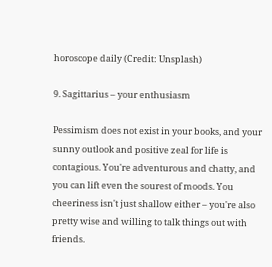horoscope daily (Credit: Unsplash)

9. Sagittarius – your enthusiasm

Pessimism does not exist in your books, and your sunny outlook and positive zeal for life is contagious. You're adventurous and chatty, and you can lift even the sourest of moods. You cheeriness isn't just shallow either – you're also pretty wise and willing to talk things out with friends.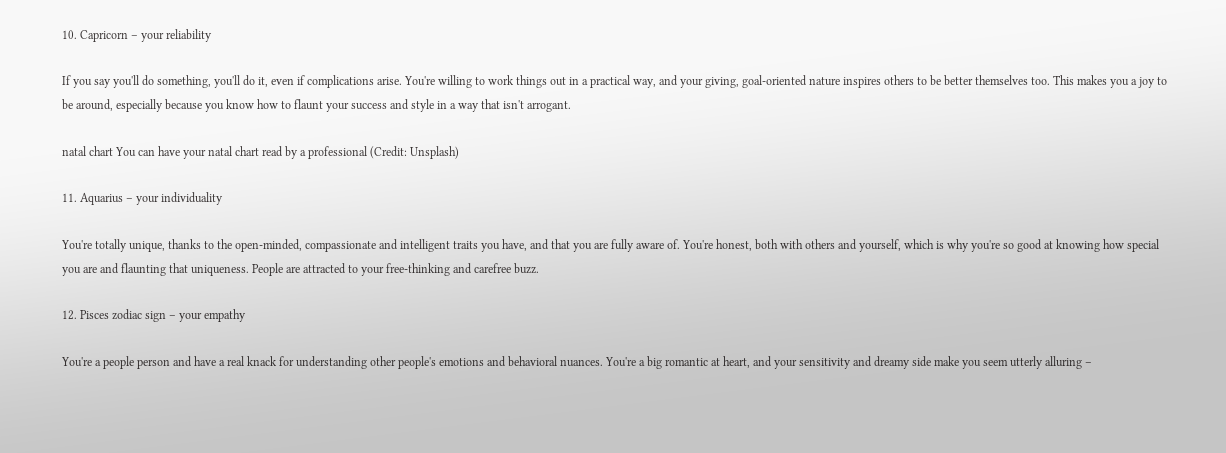10. Capricorn – your reliability

If you say you'll do something, you'll do it, even if complications arise. You're willing to work things out in a practical way, and your giving, goal-oriented nature inspires others to be better themselves too. This makes you a joy to be around, especially because you know how to flaunt your success and style in a way that isn't arrogant.

natal chart You can have your natal chart read by a professional (Credit: Unsplash)

11. Aquarius – your individuality

You're totally unique, thanks to the open-minded, compassionate and intelligent traits you have, and that you are fully aware of. You're honest, both with others and yourself, which is why you're so good at knowing how special you are and flaunting that uniqueness. People are attracted to your free-thinking and carefree buzz.

12. Pisces zodiac sign – your empathy

You're a people person and have a real knack for understanding other people's emotions and behavioral nuances. You're a big romantic at heart, and your sensitivity and dreamy side make you seem utterly alluring –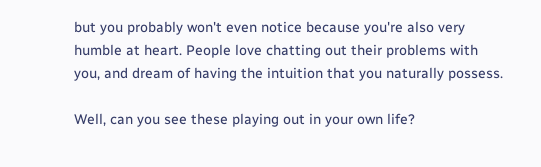but you probably won't even notice because you're also very humble at heart. People love chatting out their problems with you, and dream of having the intuition that you naturally possess.

Well, can you see these playing out in your own life?